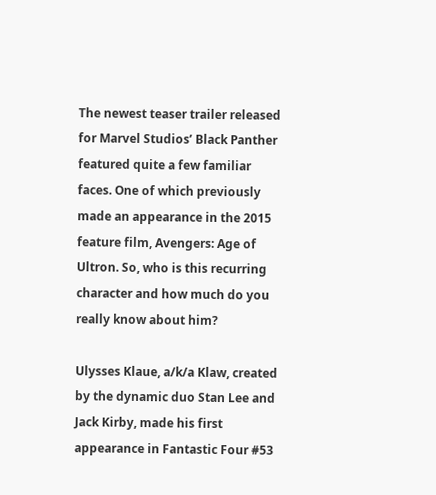The newest teaser trailer released for Marvel Studios’ Black Panther featured quite a few familiar faces. One of which previously made an appearance in the 2015 feature film, Avengers: Age of Ultron. So, who is this recurring character and how much do you really know about him?

Ulysses Klaue, a/k/a Klaw, created by the dynamic duo Stan Lee and Jack Kirby, made his first appearance in Fantastic Four #53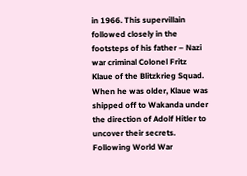in 1966. This supervillain followed closely in the footsteps of his father – Nazi war criminal Colonel Fritz Klaue of the Blitzkrieg Squad. When he was older, Klaue was shipped off to Wakanda under the direction of Adolf Hitler to uncover their secrets. Following World War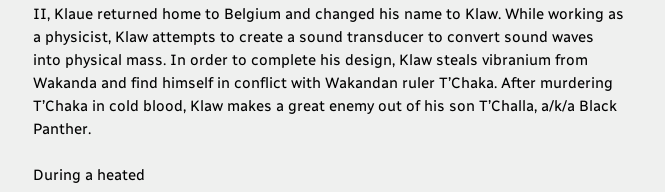II, Klaue returned home to Belgium and changed his name to Klaw. While working as a physicist, Klaw attempts to create a sound transducer to convert sound waves into physical mass. In order to complete his design, Klaw steals vibranium from Wakanda and find himself in conflict with Wakandan ruler T’Chaka. After murdering T’Chaka in cold blood, Klaw makes a great enemy out of his son T’Challa, a/k/a Black Panther.

During a heated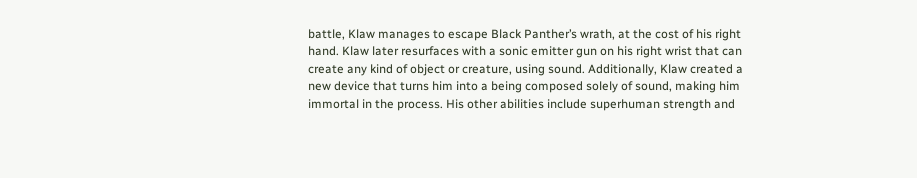battle, Klaw manages to escape Black Panther’s wrath, at the cost of his right hand. Klaw later resurfaces with a sonic emitter gun on his right wrist that can create any kind of object or creature, using sound. Additionally, Klaw created a new device that turns him into a being composed solely of sound, making him immortal in the process. His other abilities include superhuman strength and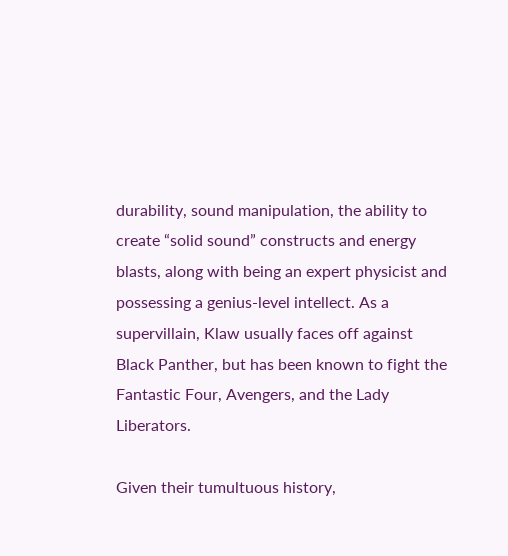durability, sound manipulation, the ability to create “solid sound” constructs and energy blasts, along with being an expert physicist and possessing a genius-level intellect. As a supervillain, Klaw usually faces off against Black Panther, but has been known to fight the Fantastic Four, Avengers, and the Lady Liberators.

Given their tumultuous history,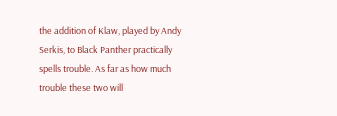the addition of Klaw, played by Andy Serkis, to Black Panther practically spells trouble. As far as how much trouble these two will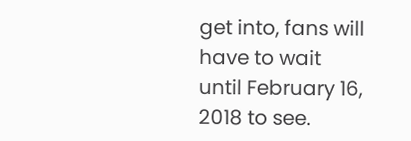get into, fans will have to wait until February 16, 2018 to see.